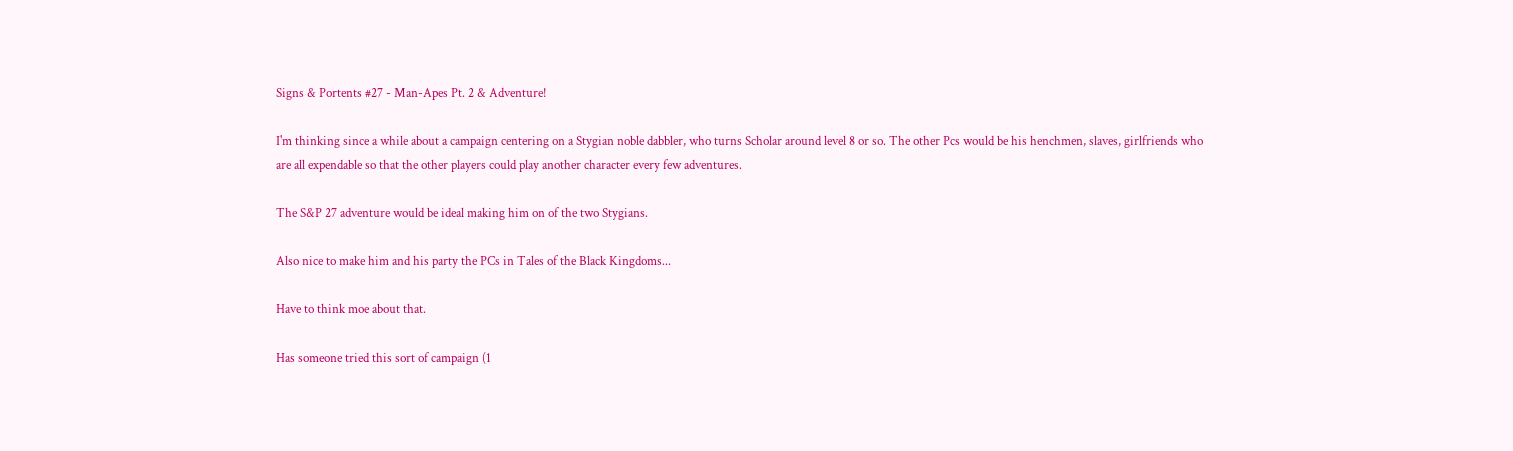Signs & Portents #27 - Man-Apes Pt. 2 & Adventure!

I'm thinking since a while about a campaign centering on a Stygian noble dabbler, who turns Scholar around level 8 or so. The other Pcs would be his henchmen, slaves, girlfriends who are all expendable so that the other players could play another character every few adventures.

The S&P 27 adventure would be ideal making him on of the two Stygians.

Also nice to make him and his party the PCs in Tales of the Black Kingdoms...

Have to think moe about that.

Has someone tried this sort of campaign (1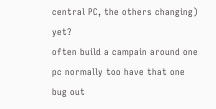central PC, the others changing) yet?
often build a campain around one pc normally too have that one bug out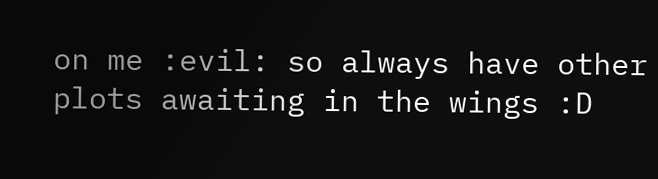on me :evil: so always have other plots awaiting in the wings :D